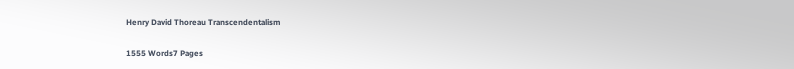Henry David Thoreau Transcendentalism

1555 Words7 Pages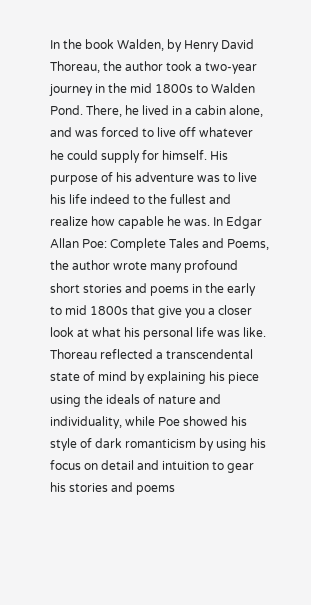In the book Walden, by Henry David Thoreau, the author took a two-year journey in the mid 1800s to Walden Pond. There, he lived in a cabin alone, and was forced to live off whatever he could supply for himself. His purpose of his adventure was to live his life indeed to the fullest and realize how capable he was. In Edgar Allan Poe: Complete Tales and Poems, the author wrote many profound short stories and poems in the early to mid 1800s that give you a closer look at what his personal life was like. Thoreau reflected a transcendental state of mind by explaining his piece using the ideals of nature and individuality, while Poe showed his style of dark romanticism by using his focus on detail and intuition to gear his stories and poems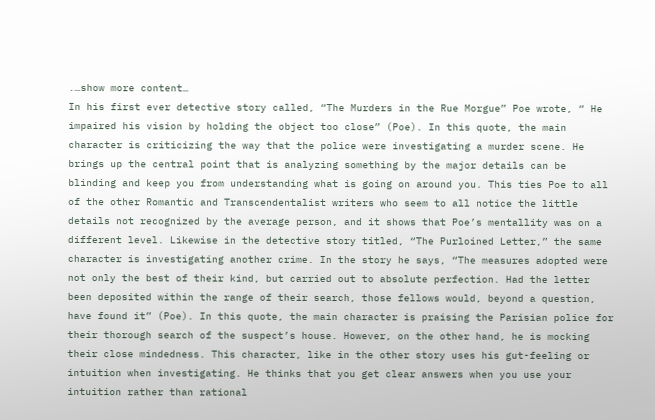.…show more content…
In his first ever detective story called, “The Murders in the Rue Morgue” Poe wrote, “ He impaired his vision by holding the object too close” (Poe). In this quote, the main character is criticizing the way that the police were investigating a murder scene. He brings up the central point that is analyzing something by the major details can be blinding and keep you from understanding what is going on around you. This ties Poe to all of the other Romantic and Transcendentalist writers who seem to all notice the little details not recognized by the average person, and it shows that Poe’s mentallity was on a different level. Likewise in the detective story titled, “The Purloined Letter,” the same character is investigating another crime. In the story he says, “The measures adopted were not only the best of their kind, but carried out to absolute perfection. Had the letter been deposited within the range of their search, those fellows would, beyond a question, have found it” (Poe). In this quote, the main character is praising the Parisian police for their thorough search of the suspect’s house. However, on the other hand, he is mocking their close mindedness. This character, like in the other story uses his gut-feeling or intuition when investigating. He thinks that you get clear answers when you use your intuition rather than rational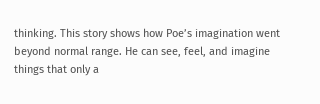thinking. This story shows how Poe’s imagination went beyond normal range. He can see, feel, and imagine things that only a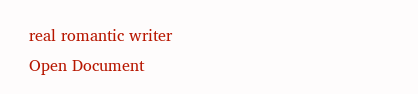real romantic writer
Open Document